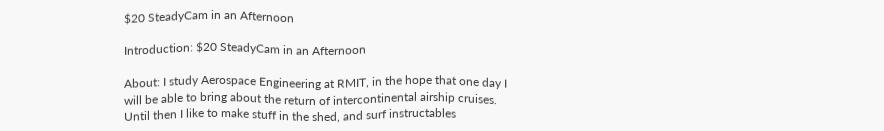$20 SteadyCam in an Afternoon

Introduction: $20 SteadyCam in an Afternoon

About: I study Aerospace Engineering at RMIT, in the hope that one day I will be able to bring about the return of intercontinental airship cruises. Until then I like to make stuff in the shed, and surf instructables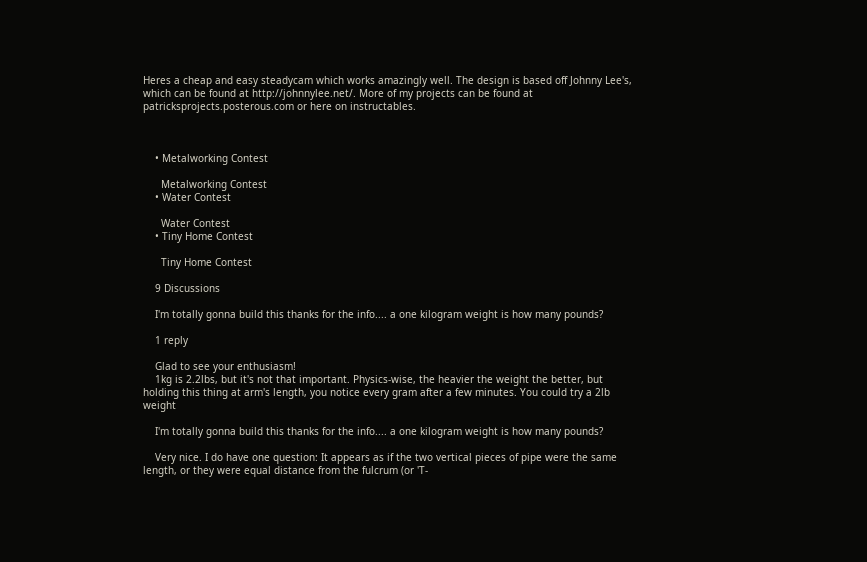Heres a cheap and easy steadycam which works amazingly well. The design is based off Johnny Lee's, which can be found at http://johnnylee.net/. More of my projects can be found at patricksprojects.posterous.com or here on instructables.



    • Metalworking Contest

      Metalworking Contest
    • Water Contest

      Water Contest
    • Tiny Home Contest

      Tiny Home Contest

    9 Discussions

    I'm totally gonna build this thanks for the info.... a one kilogram weight is how many pounds?

    1 reply

    Glad to see your enthusiasm!
    1kg is 2.2lbs, but it's not that important. Physics-wise, the heavier the weight the better, but holding this thing at arm's length, you notice every gram after a few minutes. You could try a 2lb weight

    I'm totally gonna build this thanks for the info.... a one kilogram weight is how many pounds?

    Very nice. I do have one question: It appears as if the two vertical pieces of pipe were the same length, or they were equal distance from the fulcrum (or 'T-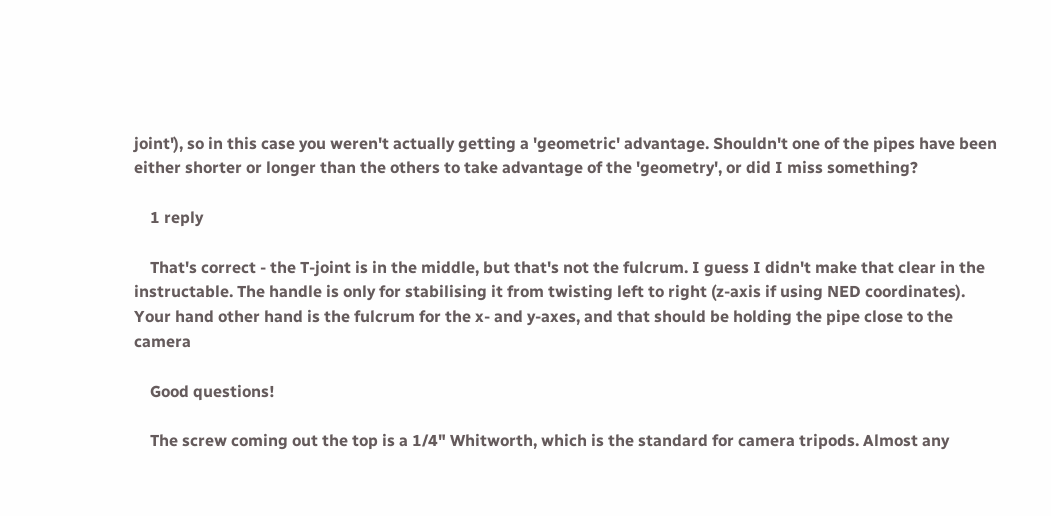joint'), so in this case you weren't actually getting a 'geometric' advantage. Shouldn't one of the pipes have been either shorter or longer than the others to take advantage of the 'geometry', or did I miss something?

    1 reply

    That's correct - the T-joint is in the middle, but that's not the fulcrum. I guess I didn't make that clear in the instructable. The handle is only for stabilising it from twisting left to right (z-axis if using NED coordinates). Your hand other hand is the fulcrum for the x- and y-axes, and that should be holding the pipe close to the camera

    Good questions!

    The screw coming out the top is a 1/4" Whitworth, which is the standard for camera tripods. Almost any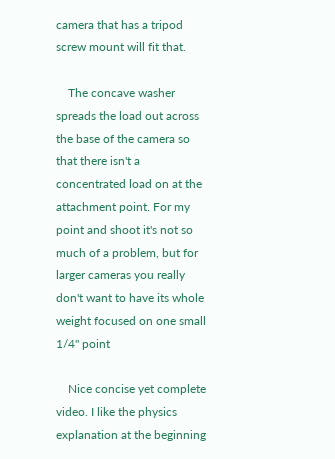camera that has a tripod screw mount will fit that.

    The concave washer spreads the load out across the base of the camera so that there isn't a concentrated load on at the attachment point. For my point and shoot it's not so much of a problem, but for larger cameras you really don't want to have its whole weight focused on one small 1/4" point

    Nice concise yet complete video. I like the physics explanation at the beginning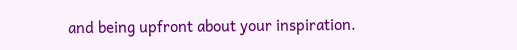and being upfront about your inspiration.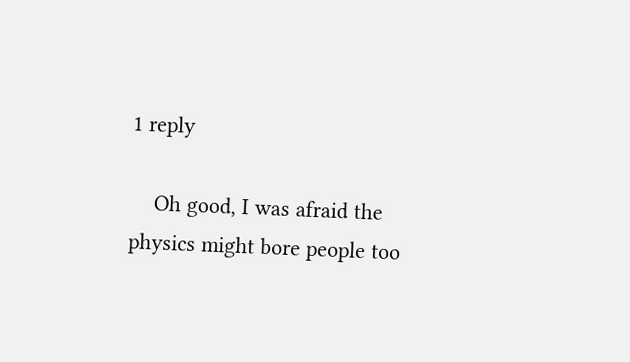1 reply

    Oh good, I was afraid the physics might bore people too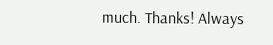much. Thanks! Always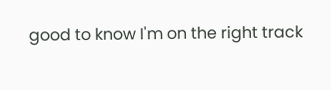good to know I'm on the right track